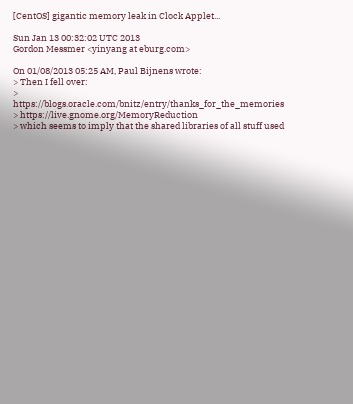[CentOS] gigantic memory leak in Clock Applet...

Sun Jan 13 00:32:02 UTC 2013
Gordon Messmer <yinyang at eburg.com>

On 01/08/2013 05:25 AM, Paul Bijnens wrote:
> Then I fell over:
> https://blogs.oracle.com/bnitz/entry/thanks_for_the_memories
> https://live.gnome.org/MemoryReduction
> which seems to imply that the shared libraries of all stuff used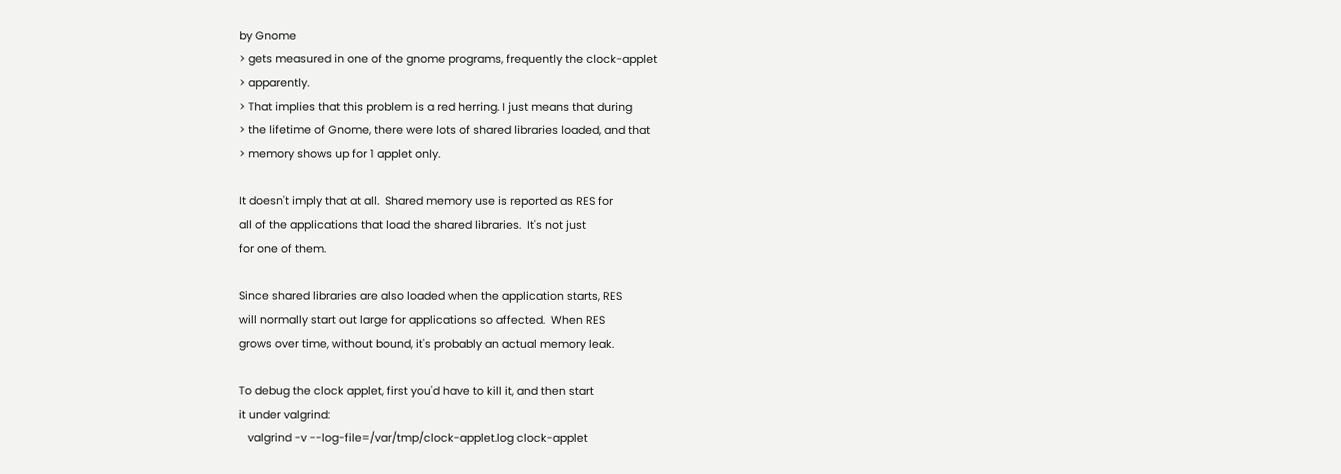by Gnome
> gets measured in one of the gnome programs, frequently the clock-applet
> apparently.
> That implies that this problem is a red herring. I just means that during
> the lifetime of Gnome, there were lots of shared libraries loaded, and that
> memory shows up for 1 applet only.

It doesn't imply that at all.  Shared memory use is reported as RES for
all of the applications that load the shared libraries.  It's not just
for one of them.

Since shared libraries are also loaded when the application starts, RES
will normally start out large for applications so affected.  When RES
grows over time, without bound, it's probably an actual memory leak.

To debug the clock applet, first you'd have to kill it, and then start
it under valgrind:
   valgrind -v --log-file=/var/tmp/clock-applet.log clock-applet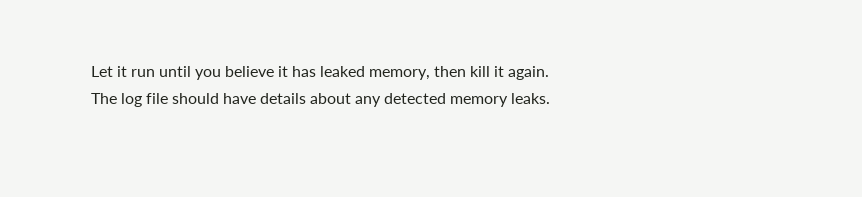Let it run until you believe it has leaked memory, then kill it again.
The log file should have details about any detected memory leaks.